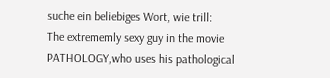suche ein beliebiges Wort, wie trill:
The extrememly sexy guy in the movie PATHOLOGY,who uses his pathological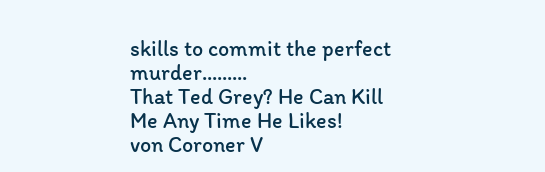skills to commit the perfect murder.........
That Ted Grey? He Can Kill Me Any Time He Likes!
von Coroner V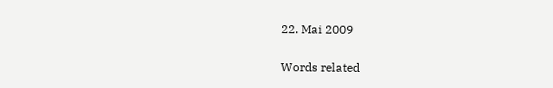22. Mai 2009

Words related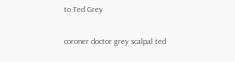to Ted Grey

coroner doctor grey scalpal ted